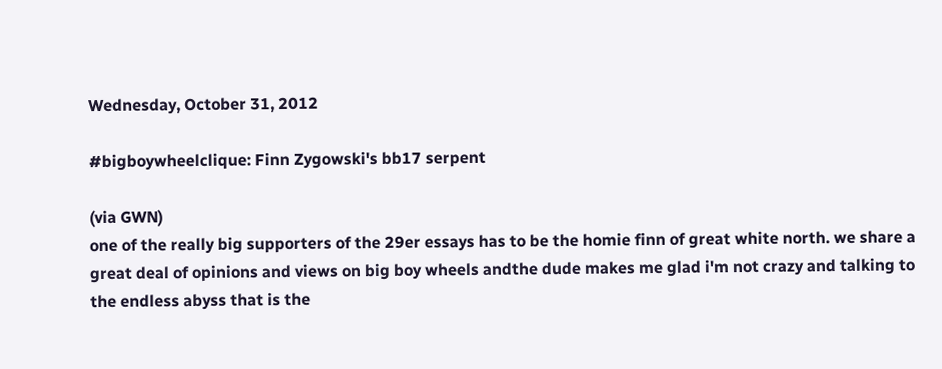Wednesday, October 31, 2012

#bigboywheelclique: Finn Zygowski's bb17 serpent

(via GWN)
one of the really big supporters of the 29er essays has to be the homie finn of great white north. we share a great deal of opinions and views on big boy wheels andthe dude makes me glad i'm not crazy and talking to the endless abyss that is the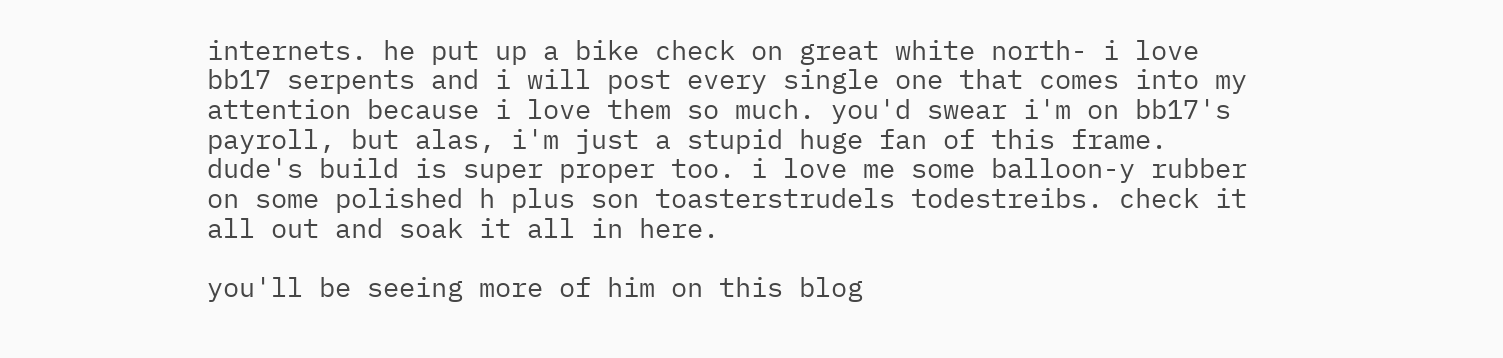internets. he put up a bike check on great white north- i love bb17 serpents and i will post every single one that comes into my attention because i love them so much. you'd swear i'm on bb17's payroll, but alas, i'm just a stupid huge fan of this frame. dude's build is super proper too. i love me some balloon-y rubber on some polished h plus son toasterstrudels todestreibs. check it all out and soak it all in here.

you'll be seeing more of him on this blog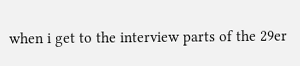when i get to the interview parts of the 29er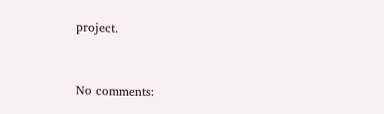project.


No comments: